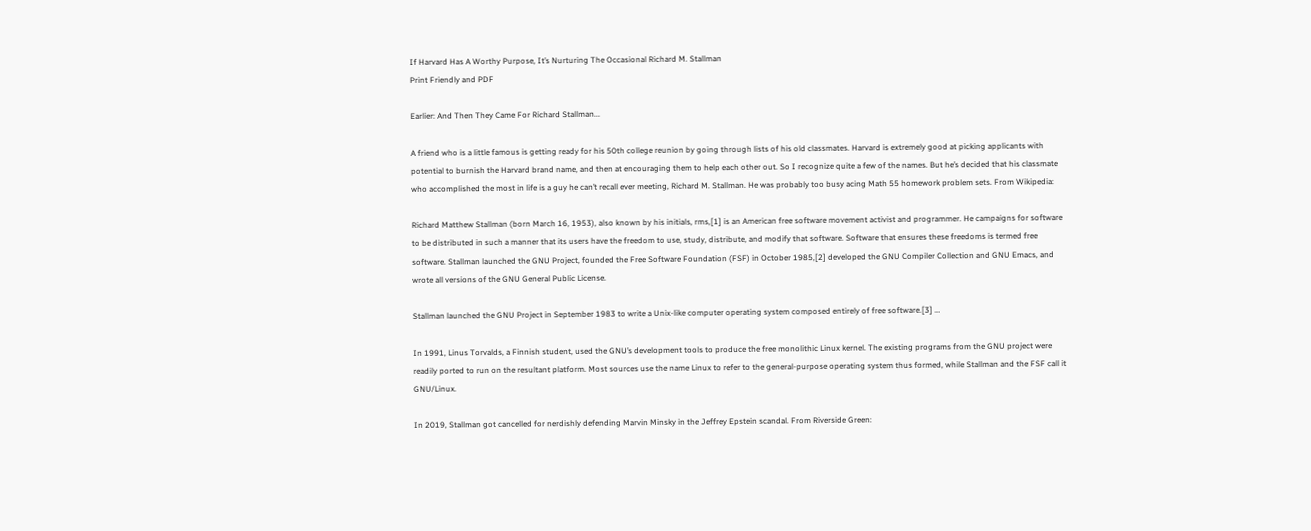If Harvard Has A Worthy Purpose, It’s Nurturing The Occasional Richard M. Stallman
Print Friendly and PDF

Earlier: And Then They Came For Richard Stallman...

A friend who is a little famous is getting ready for his 50th college reunion by going through lists of his old classmates. Harvard is extremely good at picking applicants with potential to burnish the Harvard brand name, and then at encouraging them to help each other out. So I recognize quite a few of the names. But he’s decided that his classmate who accomplished the most in life is a guy he can’t recall ever meeting, Richard M. Stallman. He was probably too busy acing Math 55 homework problem sets. From Wikipedia:

Richard Matthew Stallman (born March 16, 1953), also known by his initials, rms,[1] is an American free software movement activist and programmer. He campaigns for software to be distributed in such a manner that its users have the freedom to use, study, distribute, and modify that software. Software that ensures these freedoms is termed free software. Stallman launched the GNU Project, founded the Free Software Foundation (FSF) in October 1985,[2] developed the GNU Compiler Collection and GNU Emacs, and wrote all versions of the GNU General Public License.

Stallman launched the GNU Project in September 1983 to write a Unix-like computer operating system composed entirely of free software.[3] …

In 1991, Linus Torvalds, a Finnish student, used the GNU’s development tools to produce the free monolithic Linux kernel. The existing programs from the GNU project were readily ported to run on the resultant platform. Most sources use the name Linux to refer to the general-purpose operating system thus formed, while Stallman and the FSF call it GNU/Linux.

In 2019, Stallman got cancelled for nerdishly defending Marvin Minsky in the Jeffrey Epstein scandal. From Riverside Green: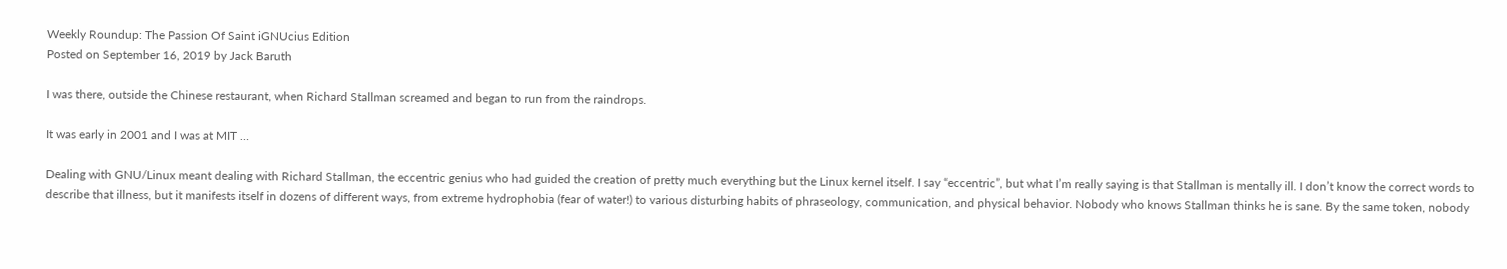Weekly Roundup: The Passion Of Saint iGNUcius Edition
Posted on September 16, 2019 by Jack Baruth

I was there, outside the Chinese restaurant, when Richard Stallman screamed and began to run from the raindrops.

It was early in 2001 and I was at MIT …

Dealing with GNU/Linux meant dealing with Richard Stallman, the eccentric genius who had guided the creation of pretty much everything but the Linux kernel itself. I say “eccentric”, but what I’m really saying is that Stallman is mentally ill. I don’t know the correct words to describe that illness, but it manifests itself in dozens of different ways, from extreme hydrophobia (fear of water!) to various disturbing habits of phraseology, communication, and physical behavior. Nobody who knows Stallman thinks he is sane. By the same token, nobody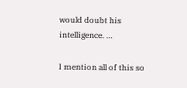would doubt his intelligence. …

I mention all of this so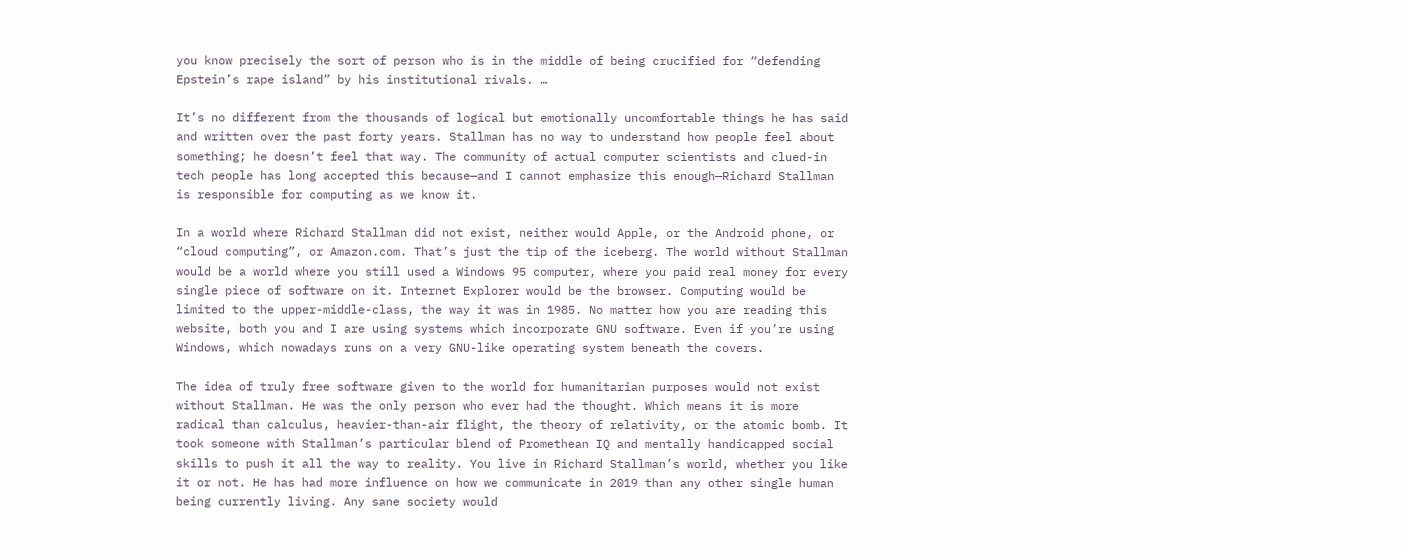you know precisely the sort of person who is in the middle of being crucified for “defending Epstein’s rape island” by his institutional rivals. …

It’s no different from the thousands of logical but emotionally uncomfortable things he has said and written over the past forty years. Stallman has no way to understand how people feel about something; he doesn’t feel that way. The community of actual computer scientists and clued-in tech people has long accepted this because—and I cannot emphasize this enough—Richard Stallman is responsible for computing as we know it.

In a world where Richard Stallman did not exist, neither would Apple, or the Android phone, or “cloud computing”, or Amazon.com. That’s just the tip of the iceberg. The world without Stallman would be a world where you still used a Windows 95 computer, where you paid real money for every single piece of software on it. Internet Explorer would be the browser. Computing would be limited to the upper-middle-class, the way it was in 1985. No matter how you are reading this website, both you and I are using systems which incorporate GNU software. Even if you’re using Windows, which nowadays runs on a very GNU-like operating system beneath the covers.

The idea of truly free software given to the world for humanitarian purposes would not exist without Stallman. He was the only person who ever had the thought. Which means it is more radical than calculus, heavier-than-air flight, the theory of relativity, or the atomic bomb. It took someone with Stallman’s particular blend of Promethean IQ and mentally handicapped social skills to push it all the way to reality. You live in Richard Stallman’s world, whether you like it or not. He has had more influence on how we communicate in 2019 than any other single human being currently living. Any sane society would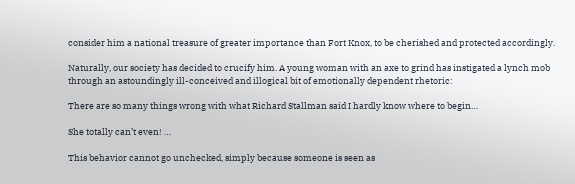consider him a national treasure of greater importance than Fort Knox, to be cherished and protected accordingly.

Naturally, our society has decided to crucify him. A young woman with an axe to grind has instigated a lynch mob through an astoundingly ill-conceived and illogical bit of emotionally dependent rhetoric:

There are so many things wrong with what Richard Stallman said I hardly know where to begin…

She totally can’t even! …

This behavior cannot go unchecked, simply because someone is seen as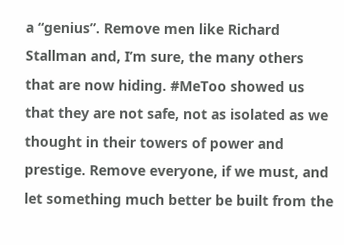a “genius”. Remove men like Richard Stallman and, I’m sure, the many others that are now hiding. #MeToo showed us that they are not safe, not as isolated as we thought in their towers of power and prestige. Remove everyone, if we must, and let something much better be built from the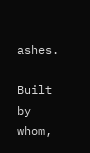ashes.

Built by whom,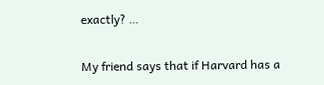exactly? …

My friend says that if Harvard has a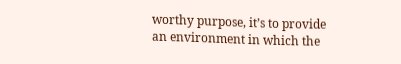worthy purpose, it’s to provide an environment in which the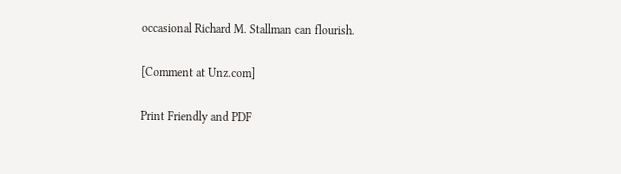occasional Richard M. Stallman can flourish.

[Comment at Unz.com]

Print Friendly and PDF